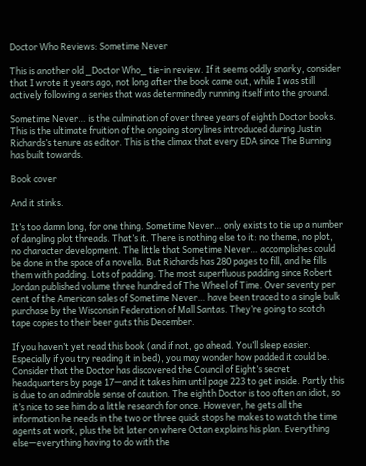Doctor Who Reviews: Sometime Never

This is another old _Doctor Who_ tie-in review. If it seems oddly snarky, consider that I wrote it years ago, not long after the book came out, while I was still actively following a series that was determinedly running itself into the ground.

Sometime Never… is the culmination of over three years of eighth Doctor books. This is the ultimate fruition of the ongoing storylines introduced during Justin Richards’s tenure as editor. This is the climax that every EDA since The Burning has built towards.

Book cover

And it stinks.

It’s too damn long, for one thing. Sometime Never… only exists to tie up a number of dangling plot threads. That’s it. There is nothing else to it: no theme, no plot, no character development. The little that Sometime Never… accomplishes could be done in the space of a novella. But Richards has 280 pages to fill, and he fills them with padding. Lots of padding. The most superfluous padding since Robert Jordan published volume three hundred of The Wheel of Time. Over seventy per cent of the American sales of Sometime Never… have been traced to a single bulk purchase by the Wisconsin Federation of Mall Santas. They’re going to scotch tape copies to their beer guts this December.

If you haven’t yet read this book (and if not, go ahead. You’ll sleep easier. Especially if you try reading it in bed), you may wonder how padded it could be. Consider that the Doctor has discovered the Council of Eight’s secret headquarters by page 17—and it takes him until page 223 to get inside. Partly this is due to an admirable sense of caution. The eighth Doctor is too often an idiot, so it’s nice to see him do a little research for once. However, he gets all the information he needs in the two or three quick stops he makes to watch the time agents at work, plus the bit later on where Octan explains his plan. Everything else—everything having to do with the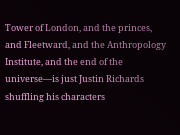Tower of London, and the princes, and Fleetward, and the Anthropology Institute, and the end of the universe—is just Justin Richards shuffling his characters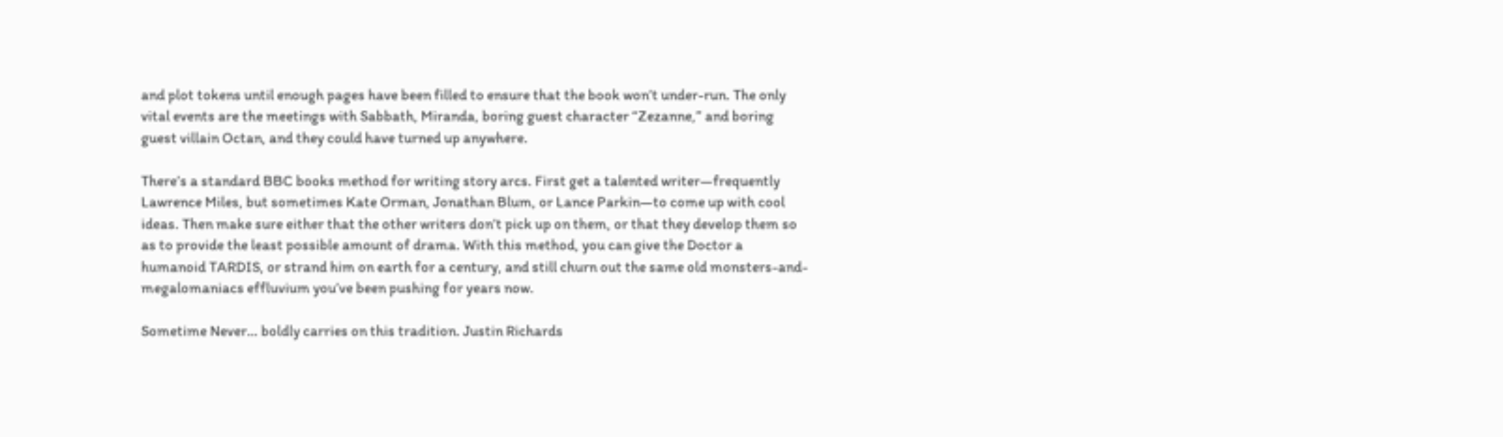and plot tokens until enough pages have been filled to ensure that the book won’t under-run. The only vital events are the meetings with Sabbath, Miranda, boring guest character “Zezanne,” and boring guest villain Octan, and they could have turned up anywhere.

There’s a standard BBC books method for writing story arcs. First get a talented writer—frequently Lawrence Miles, but sometimes Kate Orman, Jonathan Blum, or Lance Parkin—to come up with cool ideas. Then make sure either that the other writers don’t pick up on them, or that they develop them so as to provide the least possible amount of drama. With this method, you can give the Doctor a humanoid TARDIS, or strand him on earth for a century, and still churn out the same old monsters-and-megalomaniacs effluvium you’ve been pushing for years now.

Sometime Never… boldly carries on this tradition. Justin Richards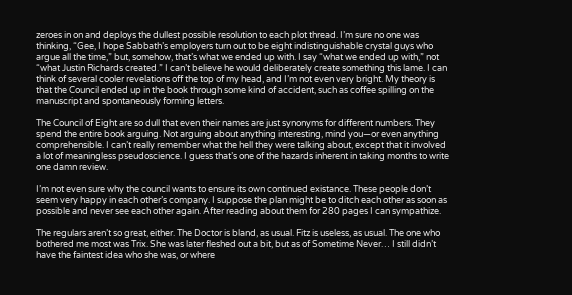zeroes in on and deploys the dullest possible resolution to each plot thread. I’m sure no one was thinking, “Gee, I hope Sabbath’s employers turn out to be eight indistinguishable crystal guys who argue all the time,” but, somehow, that’s what we ended up with. I say “what we ended up with,” not “what Justin Richards created.” I can’t believe he would deliberately create something this lame. I can think of several cooler revelations off the top of my head, and I’m not even very bright. My theory is that the Council ended up in the book through some kind of accident, such as coffee spilling on the manuscript and spontaneously forming letters.

The Council of Eight are so dull that even their names are just synonyms for different numbers. They spend the entire book arguing. Not arguing about anything interesting, mind you—or even anything comprehensible. I can’t really remember what the hell they were talking about, except that it involved a lot of meaningless pseudoscience. I guess that’s one of the hazards inherent in taking months to write one damn review.

I’m not even sure why the council wants to ensure its own continued existance. These people don’t seem very happy in each other’s company. I suppose the plan might be to ditch each other as soon as possible and never see each other again. After reading about them for 280 pages I can sympathize.

The regulars aren’t so great, either. The Doctor is bland, as usual. Fitz is useless, as usual. The one who bothered me most was Trix. She was later fleshed out a bit, but as of Sometime Never… I still didn’t have the faintest idea who she was, or where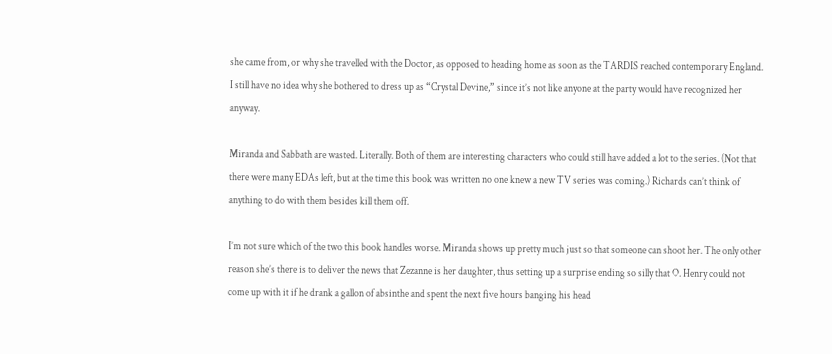she came from, or why she travelled with the Doctor, as opposed to heading home as soon as the TARDIS reached contemporary England. I still have no idea why she bothered to dress up as “Crystal Devine,” since it’s not like anyone at the party would have recognized her anyway.

Miranda and Sabbath are wasted. Literally. Both of them are interesting characters who could still have added a lot to the series. (Not that there were many EDAs left, but at the time this book was written no one knew a new TV series was coming.) Richards can’t think of anything to do with them besides kill them off.

I’m not sure which of the two this book handles worse. Miranda shows up pretty much just so that someone can shoot her. The only other reason she’s there is to deliver the news that Zezanne is her daughter, thus setting up a surprise ending so silly that O. Henry could not come up with it if he drank a gallon of absinthe and spent the next five hours banging his head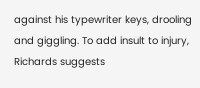against his typewriter keys, drooling and giggling. To add insult to injury, Richards suggests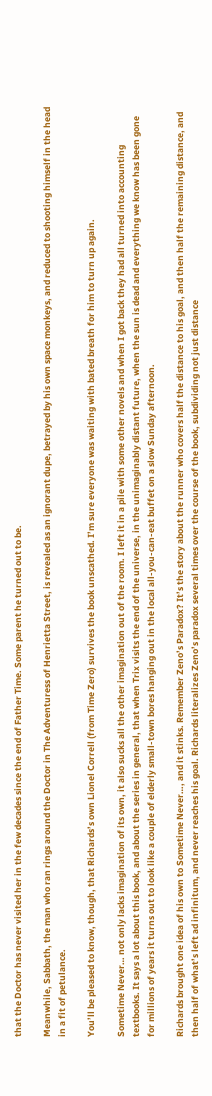that the Doctor has never visited her in the few decades since the end of Father Time. Some parent he turned out to be.

Meanwhile, Sabbath, the man who ran rings around the Doctor in The Adventuress of Henrietta Street, is revealed as an ignorant dupe, betrayed by his own space monkeys, and reduced to shooting himself in the head in a fit of petulance.

You’ll be pleased to know, though, that Richards’s own Lionel Correll (from Time Zero) survives the book unscathed. I’m sure everyone was waiting with bated breath for him to turn up again.

Sometime Never… not only lacks imagination of its own, it also sucks all the other imagination out of the room. I left it in a pile with some other novels and when I got back they had all turned into accounting textbooks. It says a lot about this book, and about the series in general, that when Trix visits the end of the universe, in the unimaginably distant future, when the sun is dead and everything we know has been gone for millions of years it turns out to look like a couple of elderly small-town bores hanging out in the local all-you-can-eat buffet on a slow Sunday afternoon.

Richards brought one idea of his own to Sometime Never…, and it stinks. Remember Zeno’s Paradox? It’s the story about the runner who covers half the distance to his goal, and then half the remaining distance, and then half of what’s left ad infinitum, and never reaches his goal. Richards literalizes Zeno’s paradox several times over the course of the book, subdividing not just distance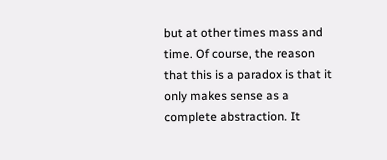but at other times mass and time. Of course, the reason that this is a paradox is that it only makes sense as a complete abstraction. It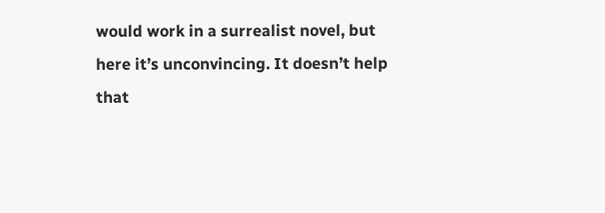would work in a surrealist novel, but here it’s unconvincing. It doesn’t help that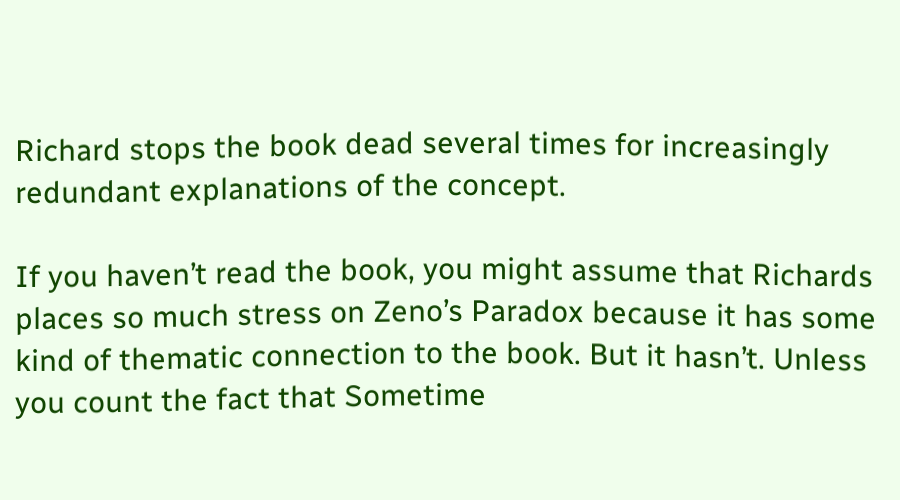Richard stops the book dead several times for increasingly redundant explanations of the concept.

If you haven’t read the book, you might assume that Richards places so much stress on Zeno’s Paradox because it has some kind of thematic connection to the book. But it hasn’t. Unless you count the fact that Sometime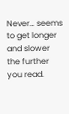Never… seems to get longer and slower the further you read.